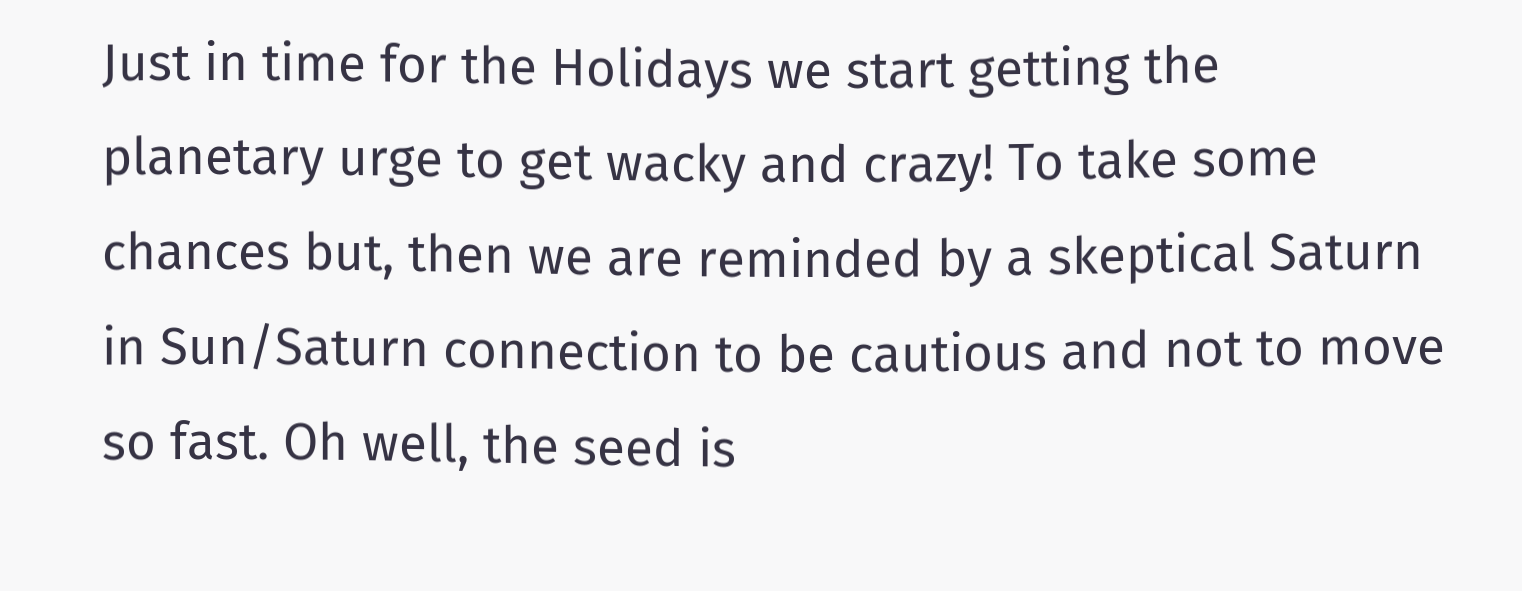Just in time for the Holidays we start getting the planetary urge to get wacky and crazy! To take some chances but, then we are reminded by a skeptical Saturn in Sun/Saturn connection to be cautious and not to move so fast. Oh well, the seed is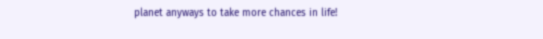planet anyways to take more chances in life!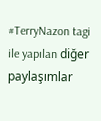#TerryNazon tagi ile yapılan diğer paylaşımlar